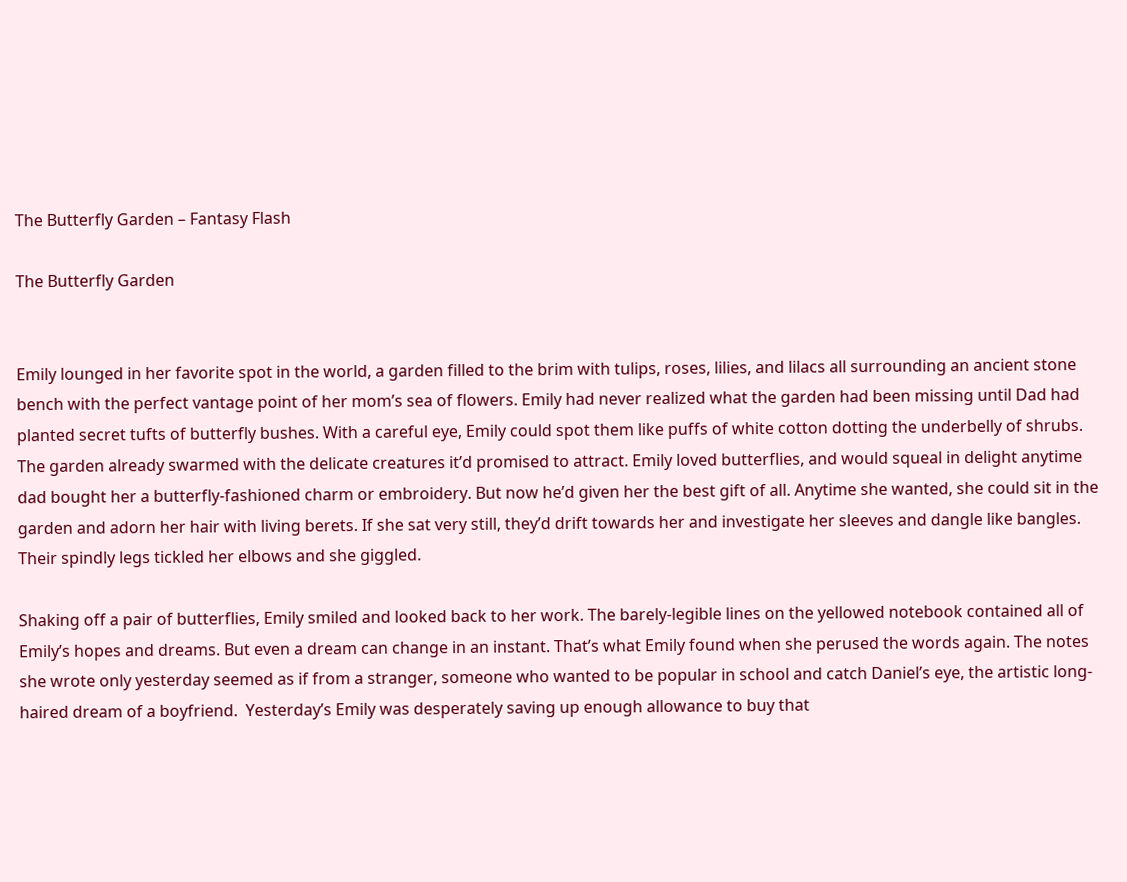The Butterfly Garden – Fantasy Flash

The Butterfly Garden


Emily lounged in her favorite spot in the world, a garden filled to the brim with tulips, roses, lilies, and lilacs all surrounding an ancient stone bench with the perfect vantage point of her mom’s sea of flowers. Emily had never realized what the garden had been missing until Dad had planted secret tufts of butterfly bushes. With a careful eye, Emily could spot them like puffs of white cotton dotting the underbelly of shrubs. The garden already swarmed with the delicate creatures it’d promised to attract. Emily loved butterflies, and would squeal in delight anytime dad bought her a butterfly-fashioned charm or embroidery. But now he’d given her the best gift of all. Anytime she wanted, she could sit in the garden and adorn her hair with living berets. If she sat very still, they’d drift towards her and investigate her sleeves and dangle like bangles. Their spindly legs tickled her elbows and she giggled.

Shaking off a pair of butterflies, Emily smiled and looked back to her work. The barely-legible lines on the yellowed notebook contained all of Emily’s hopes and dreams. But even a dream can change in an instant. That’s what Emily found when she perused the words again. The notes she wrote only yesterday seemed as if from a stranger, someone who wanted to be popular in school and catch Daniel’s eye, the artistic long-haired dream of a boyfriend.  Yesterday’s Emily was desperately saving up enough allowance to buy that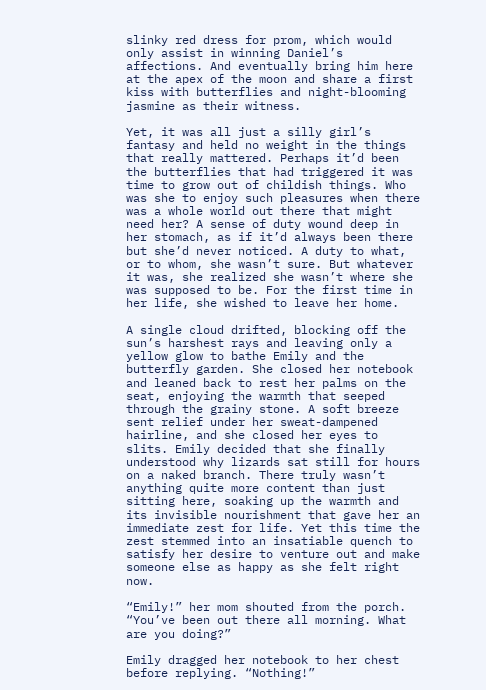slinky red dress for prom, which would only assist in winning Daniel’s affections. And eventually bring him here at the apex of the moon and share a first kiss with butterflies and night-blooming jasmine as their witness.

Yet, it was all just a silly girl’s fantasy and held no weight in the things that really mattered. Perhaps it’d been the butterflies that had triggered it was time to grow out of childish things. Who was she to enjoy such pleasures when there was a whole world out there that might need her? A sense of duty wound deep in her stomach, as if it’d always been there but she’d never noticed. A duty to what, or to whom, she wasn’t sure. But whatever it was, she realized she wasn’t where she was supposed to be. For the first time in her life, she wished to leave her home.

A single cloud drifted, blocking off the sun’s harshest rays and leaving only a yellow glow to bathe Emily and the butterfly garden. She closed her notebook and leaned back to rest her palms on the seat, enjoying the warmth that seeped through the grainy stone. A soft breeze sent relief under her sweat-dampened hairline, and she closed her eyes to slits. Emily decided that she finally understood why lizards sat still for hours on a naked branch. There truly wasn’t anything quite more content than just sitting here, soaking up the warmth and its invisible nourishment that gave her an immediate zest for life. Yet this time the zest stemmed into an insatiable quench to satisfy her desire to venture out and make someone else as happy as she felt right now.

“Emily!” her mom shouted from the porch. “You’ve been out there all morning. What are you doing?”

Emily dragged her notebook to her chest before replying. “Nothing!”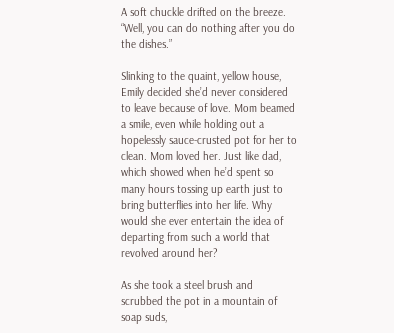A soft chuckle drifted on the breeze. “Well, you can do nothing after you do the dishes.”

Slinking to the quaint, yellow house, Emily decided she’d never considered to leave because of love. Mom beamed a smile, even while holding out a hopelessly sauce-crusted pot for her to clean. Mom loved her. Just like dad, which showed when he’d spent so many hours tossing up earth just to bring butterflies into her life. Why would she ever entertain the idea of departing from such a world that revolved around her?

As she took a steel brush and scrubbed the pot in a mountain of soap suds,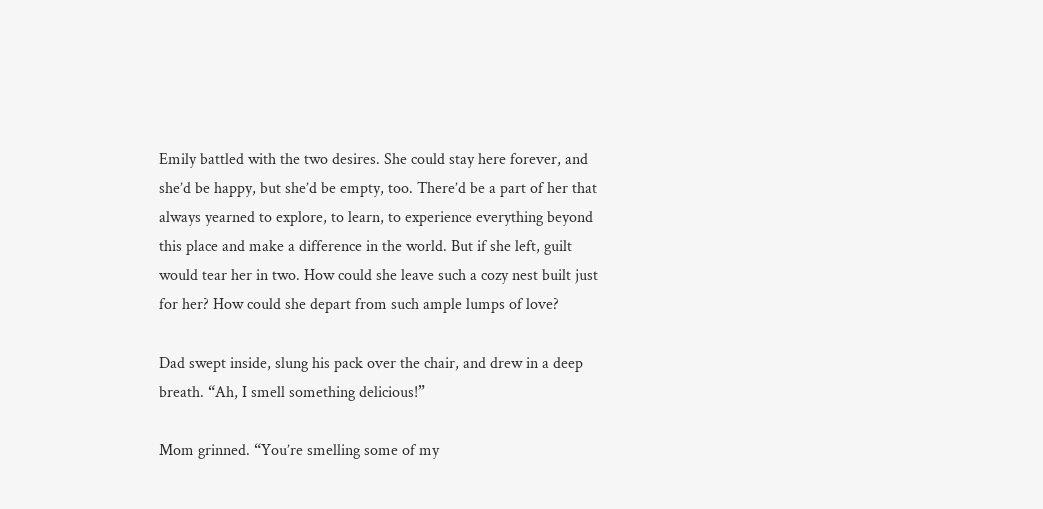Emily battled with the two desires. She could stay here forever, and she’d be happy, but she’d be empty, too. There’d be a part of her that always yearned to explore, to learn, to experience everything beyond this place and make a difference in the world. But if she left, guilt would tear her in two. How could she leave such a cozy nest built just for her? How could she depart from such ample lumps of love?

Dad swept inside, slung his pack over the chair, and drew in a deep breath. “Ah, I smell something delicious!”

Mom grinned. “You’re smelling some of my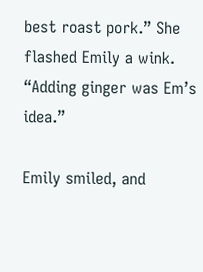best roast pork.” She flashed Emily a wink. “Adding ginger was Em’s idea.”

Emily smiled, and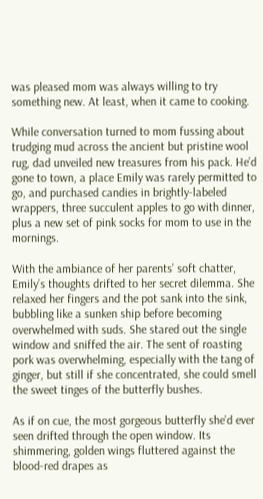was pleased mom was always willing to try something new. At least, when it came to cooking.

While conversation turned to mom fussing about trudging mud across the ancient but pristine wool rug, dad unveiled new treasures from his pack. He’d gone to town, a place Emily was rarely permitted to go, and purchased candies in brightly-labeled wrappers, three succulent apples to go with dinner, plus a new set of pink socks for mom to use in the mornings.

With the ambiance of her parents’ soft chatter, Emily’s thoughts drifted to her secret dilemma. She relaxed her fingers and the pot sank into the sink, bubbling like a sunken ship before becoming overwhelmed with suds. She stared out the single window and sniffed the air. The sent of roasting pork was overwhelming, especially with the tang of ginger, but still if she concentrated, she could smell the sweet tinges of the butterfly bushes.

As if on cue, the most gorgeous butterfly she’d ever seen drifted through the open window. Its shimmering, golden wings fluttered against the blood-red drapes as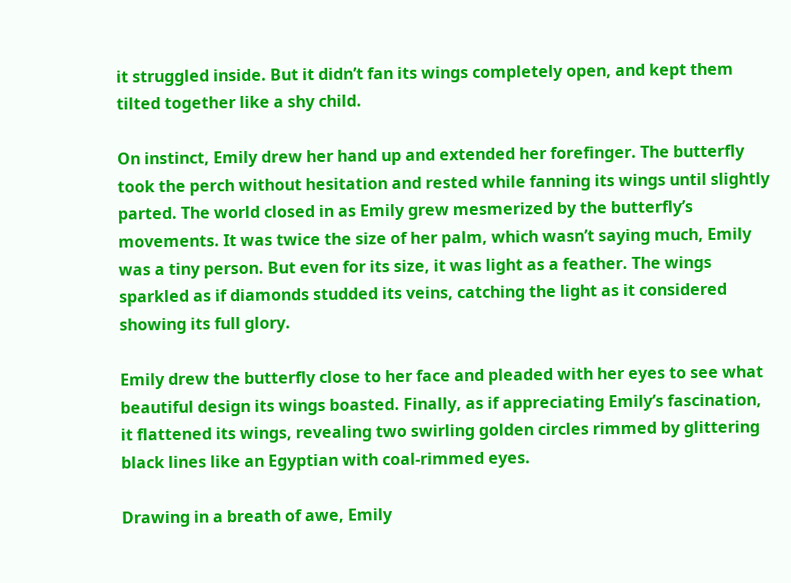it struggled inside. But it didn’t fan its wings completely open, and kept them tilted together like a shy child.

On instinct, Emily drew her hand up and extended her forefinger. The butterfly took the perch without hesitation and rested while fanning its wings until slightly parted. The world closed in as Emily grew mesmerized by the butterfly’s movements. It was twice the size of her palm, which wasn’t saying much, Emily was a tiny person. But even for its size, it was light as a feather. The wings sparkled as if diamonds studded its veins, catching the light as it considered showing its full glory.

Emily drew the butterfly close to her face and pleaded with her eyes to see what beautiful design its wings boasted. Finally, as if appreciating Emily’s fascination, it flattened its wings, revealing two swirling golden circles rimmed by glittering black lines like an Egyptian with coal-rimmed eyes.

Drawing in a breath of awe, Emily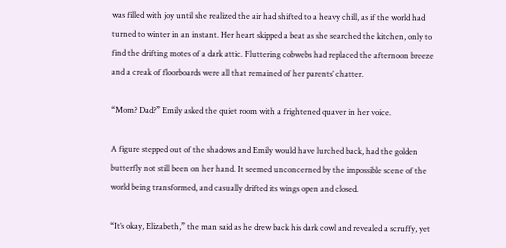was filled with joy until she realized the air had shifted to a heavy chill, as if the world had turned to winter in an instant. Her heart skipped a beat as she searched the kitchen, only to find the drifting motes of a dark attic. Fluttering cobwebs had replaced the afternoon breeze and a creak of floorboards were all that remained of her parents’ chatter.

“Mom? Dad?” Emily asked the quiet room with a frightened quaver in her voice.

A figure stepped out of the shadows and Emily would have lurched back, had the golden butterfly not still been on her hand. It seemed unconcerned by the impossible scene of the world being transformed, and casually drifted its wings open and closed.

“It’s okay, Elizabeth,” the man said as he drew back his dark cowl and revealed a scruffy, yet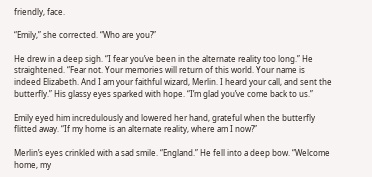friendly, face.

“Emily,” she corrected. “Who are you?”

He drew in a deep sigh. “I fear you’ve been in the alternate reality too long.” He straightened. “Fear not. Your memories will return of this world. Your name is indeed Elizabeth. And I am your faithful wizard, Merlin. I heard your call, and sent the butterfly.” His glassy eyes sparked with hope. “I’m glad you’ve come back to us.”

Emily eyed him incredulously and lowered her hand, grateful when the butterfly flitted away. “If my home is an alternate reality, where am I now?”

Merlin’s eyes crinkled with a sad smile. “England.” He fell into a deep bow. “Welcome home, my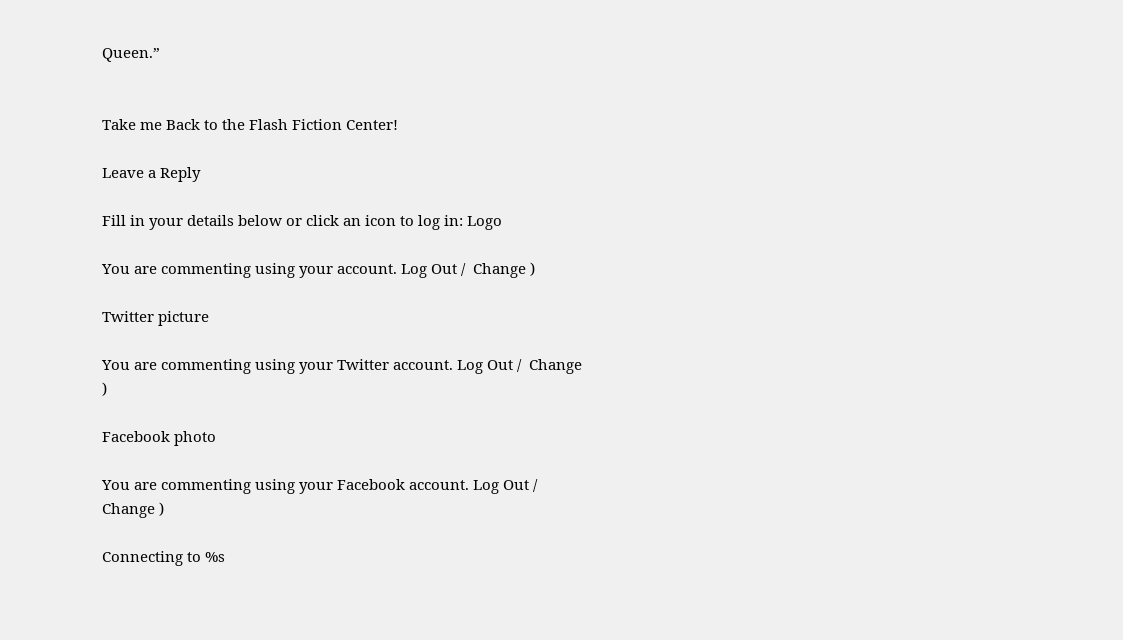Queen.”


Take me Back to the Flash Fiction Center!

Leave a Reply

Fill in your details below or click an icon to log in: Logo

You are commenting using your account. Log Out /  Change )

Twitter picture

You are commenting using your Twitter account. Log Out /  Change )

Facebook photo

You are commenting using your Facebook account. Log Out /  Change )

Connecting to %s